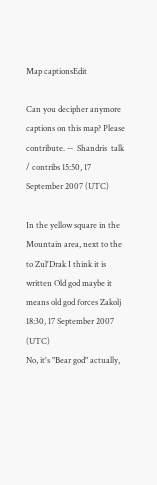Map captionsEdit

Can you decipher anymore captions on this map? Please contribute. --  Shandris  talk / contribs 15:50, 17 September 2007 (UTC)

In the yellow square in the Mountain area, next to the to Zul'Drak I think it is written Old god maybe it means old god forces Zakolj 18:30, 17 September 2007 (UTC)
No, it's "Bear god" actually,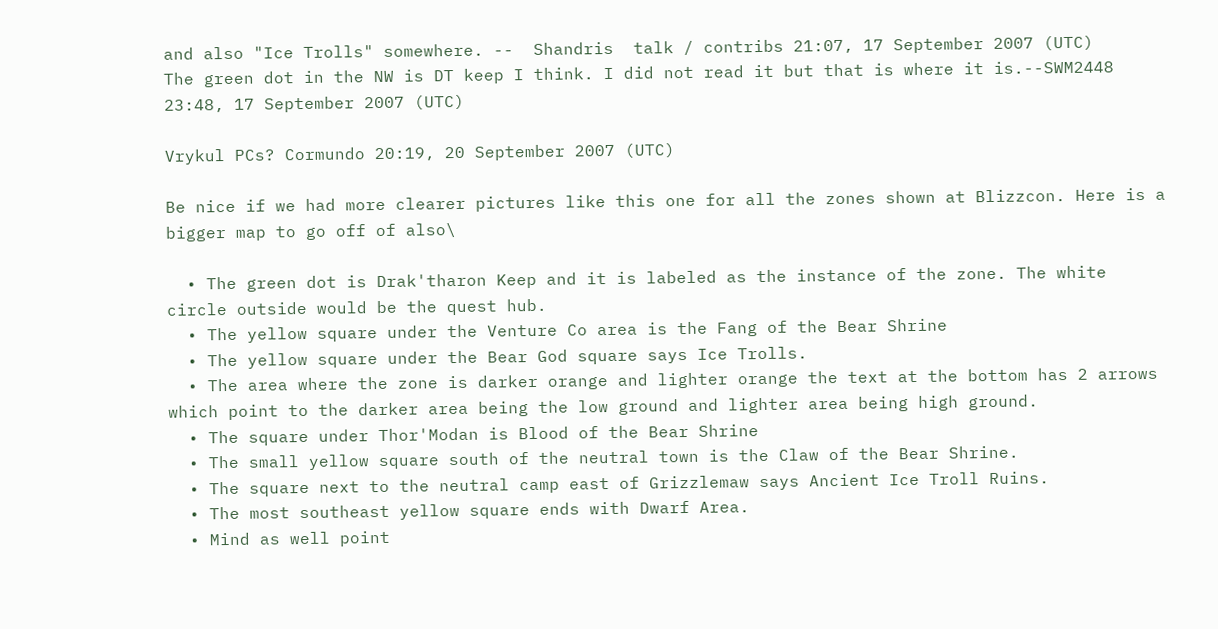and also "Ice Trolls" somewhere. --  Shandris  talk / contribs 21:07, 17 September 2007 (UTC)
The green dot in the NW is DT keep I think. I did not read it but that is where it is.--SWM2448 23:48, 17 September 2007 (UTC)

Vrykul PCs? Cormundo 20:19, 20 September 2007 (UTC)

Be nice if we had more clearer pictures like this one for all the zones shown at Blizzcon. Here is a bigger map to go off of also\

  • The green dot is Drak'tharon Keep and it is labeled as the instance of the zone. The white circle outside would be the quest hub.
  • The yellow square under the Venture Co area is the Fang of the Bear Shrine
  • The yellow square under the Bear God square says Ice Trolls.
  • The area where the zone is darker orange and lighter orange the text at the bottom has 2 arrows which point to the darker area being the low ground and lighter area being high ground.
  • The square under Thor'Modan is Blood of the Bear Shrine
  • The small yellow square south of the neutral town is the Claw of the Bear Shrine.
  • The square next to the neutral camp east of Grizzlemaw says Ancient Ice Troll Ruins.
  • The most southeast yellow square ends with Dwarf Area.
  • Mind as well point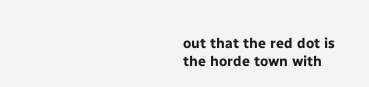out that the red dot is the horde town with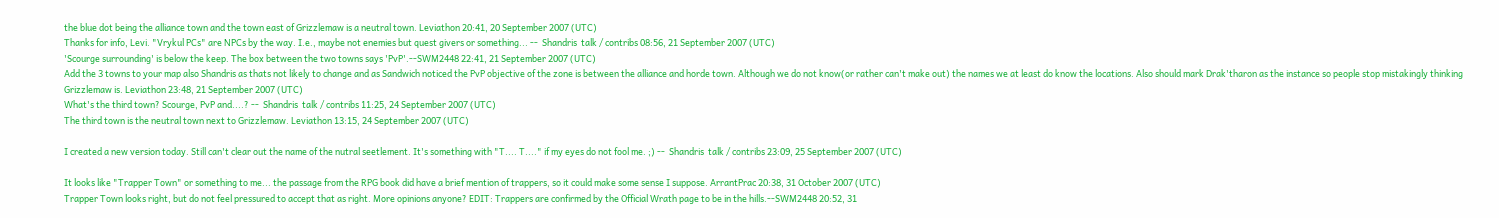the blue dot being the alliance town and the town east of Grizzlemaw is a neutral town. Leviathon 20:41, 20 September 2007 (UTC)
Thanks for info, Levi. "Vrykul PCs" are NPCs by the way. I.e., maybe not enemies but quest givers or something... --  Shandris  talk / contribs 08:56, 21 September 2007 (UTC)
'Scourge surrounding' is below the keep. The box between the two towns says 'PvP'.--SWM2448 22:41, 21 September 2007 (UTC)
Add the 3 towns to your map also Shandris as thats not likely to change and as Sandwich noticed the PvP objective of the zone is between the alliance and horde town. Although we do not know(or rather can't make out) the names we at least do know the locations. Also should mark Drak'tharon as the instance so people stop mistakingly thinking Grizzlemaw is. Leviathon 23:48, 21 September 2007 (UTC)
What's the third town? Scourge, PvP and....? --  Shandris  talk / contribs 11:25, 24 September 2007 (UTC)
The third town is the neutral town next to Grizzlemaw. Leviathon 13:15, 24 September 2007 (UTC)

I created a new version today. Still can't clear out the name of the nutral seetlement. It's something with "T.... T...." if my eyes do not fool me. ;) --  Shandris  talk / contribs 23:09, 25 September 2007 (UTC)

It looks like "Trapper Town" or something to me... the passage from the RPG book did have a brief mention of trappers, so it could make some sense I suppose. ArrantPrac 20:38, 31 October 2007 (UTC)
Trapper Town looks right, but do not feel pressured to accept that as right. More opinions anyone? EDIT: Trappers are confirmed by the Official Wrath page to be in the hills.--SWM2448 20:52, 31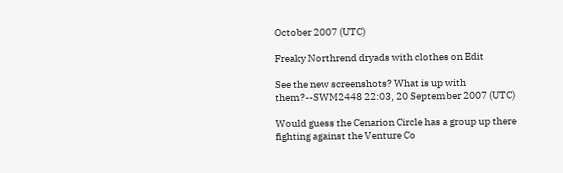October 2007 (UTC)

Freaky Northrend dryads with clothes on Edit

See the new screenshots? What is up with them?--SWM2448 22:03, 20 September 2007 (UTC)

Would guess the Cenarion Circle has a group up there fighting against the Venture Co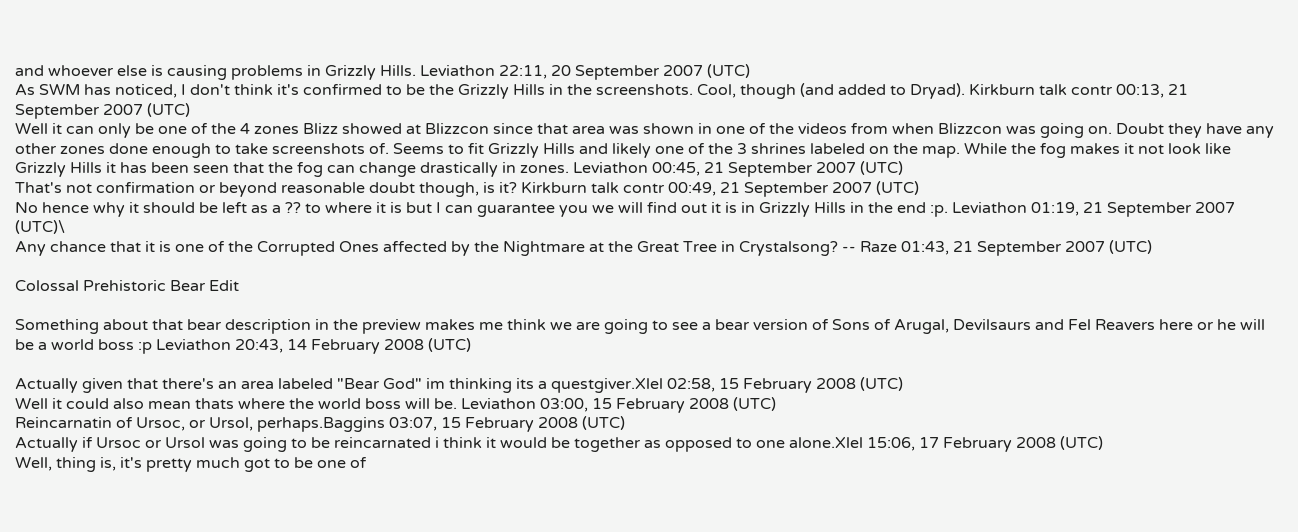and whoever else is causing problems in Grizzly Hills. Leviathon 22:11, 20 September 2007 (UTC)
As SWM has noticed, I don't think it's confirmed to be the Grizzly Hills in the screenshots. Cool, though (and added to Dryad). Kirkburn talk contr 00:13, 21 September 2007 (UTC)
Well it can only be one of the 4 zones Blizz showed at Blizzcon since that area was shown in one of the videos from when Blizzcon was going on. Doubt they have any other zones done enough to take screenshots of. Seems to fit Grizzly Hills and likely one of the 3 shrines labeled on the map. While the fog makes it not look like Grizzly Hills it has been seen that the fog can change drastically in zones. Leviathon 00:45, 21 September 2007 (UTC)
That's not confirmation or beyond reasonable doubt though, is it? Kirkburn talk contr 00:49, 21 September 2007 (UTC)
No hence why it should be left as a ?? to where it is but I can guarantee you we will find out it is in Grizzly Hills in the end :p. Leviathon 01:19, 21 September 2007 (UTC)\
Any chance that it is one of the Corrupted Ones affected by the Nightmare at the Great Tree in Crystalsong? -- Raze 01:43, 21 September 2007 (UTC)

Colossal Prehistoric Bear Edit

Something about that bear description in the preview makes me think we are going to see a bear version of Sons of Arugal, Devilsaurs and Fel Reavers here or he will be a world boss :p Leviathon 20:43, 14 February 2008 (UTC)

Actually given that there's an area labeled "Bear God" im thinking its a questgiver.Xlel 02:58, 15 February 2008 (UTC)
Well it could also mean thats where the world boss will be. Leviathon 03:00, 15 February 2008 (UTC)
Reincarnatin of Ursoc, or Ursol, perhaps.Baggins 03:07, 15 February 2008 (UTC)
Actually if Ursoc or Ursol was going to be reincarnated i think it would be together as opposed to one alone.Xlel 15:06, 17 February 2008 (UTC)
Well, thing is, it's pretty much got to be one of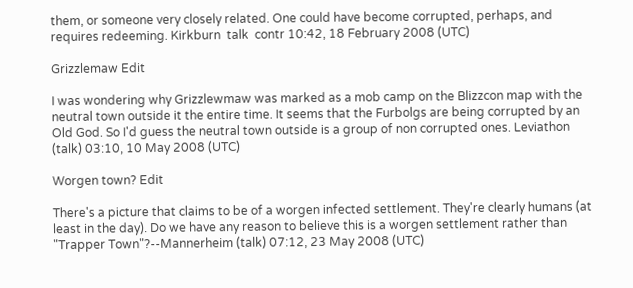them, or someone very closely related. One could have become corrupted, perhaps, and requires redeeming. Kirkburn  talk  contr 10:42, 18 February 2008 (UTC)

Grizzlemaw Edit

I was wondering why Grizzlewmaw was marked as a mob camp on the Blizzcon map with the neutral town outside it the entire time. It seems that the Furbolgs are being corrupted by an Old God. So I'd guess the neutral town outside is a group of non corrupted ones. Leviathon (talk) 03:10, 10 May 2008 (UTC)

Worgen town? Edit

There's a picture that claims to be of a worgen infected settlement. They're clearly humans (at least in the day). Do we have any reason to believe this is a worgen settlement rather than "Trapper Town"?--Mannerheim (talk) 07:12, 23 May 2008 (UTC)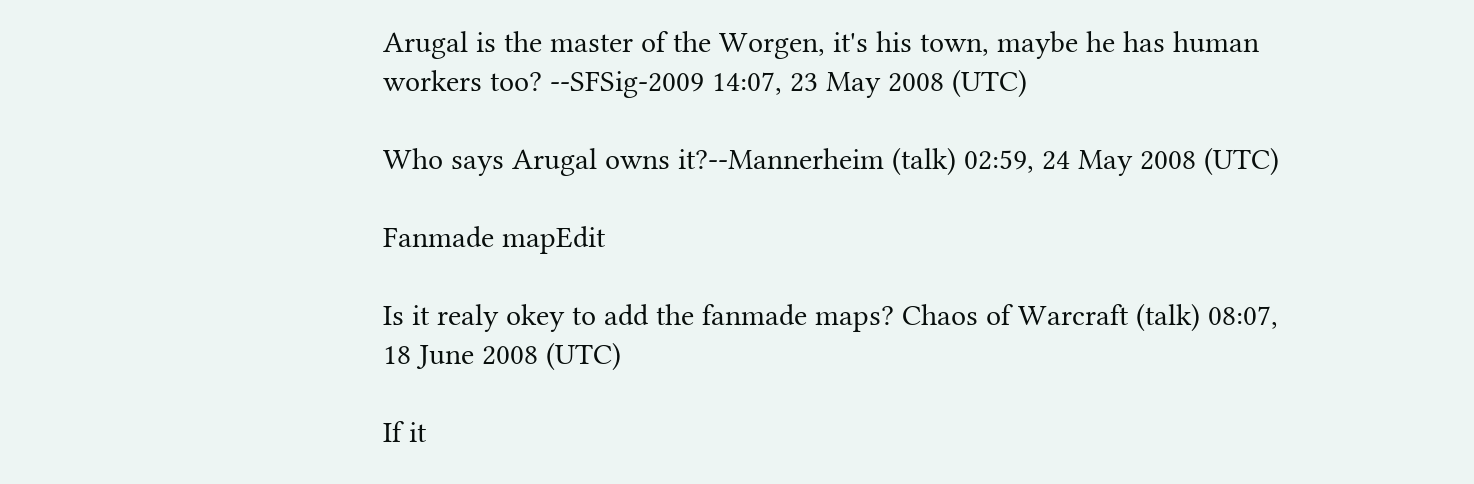Arugal is the master of the Worgen, it's his town, maybe he has human workers too? --SFSig-2009 14:07, 23 May 2008 (UTC)

Who says Arugal owns it?--Mannerheim (talk) 02:59, 24 May 2008 (UTC)

Fanmade mapEdit

Is it realy okey to add the fanmade maps? Chaos of Warcraft (talk) 08:07, 18 June 2008 (UTC)

If it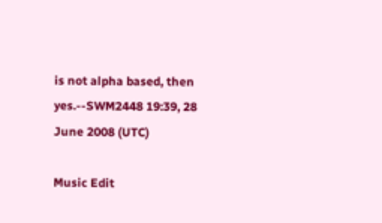is not alpha based, then yes.--SWM2448 19:39, 28 June 2008 (UTC)

Music Edit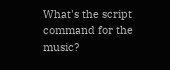What's the script command for the music?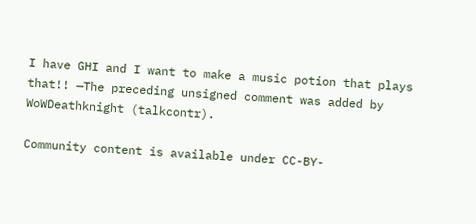I have GHI and I want to make a music potion that plays that!! —The preceding unsigned comment was added by WoWDeathknight (talkcontr).

Community content is available under CC-BY-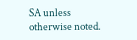SA unless otherwise noted.